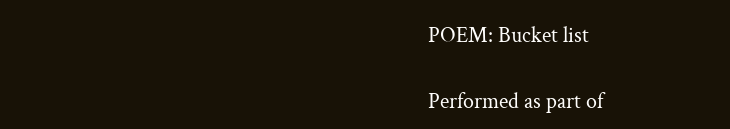POEM: Bucket list

Performed as part of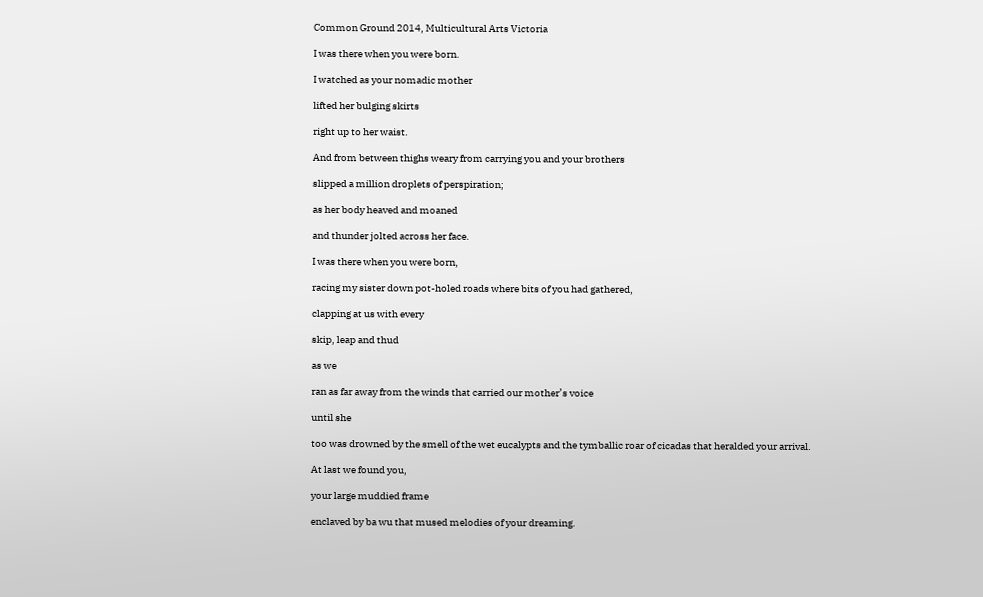Common Ground 2014, Multicultural Arts Victoria

I was there when you were born.

I watched as your nomadic mother

lifted her bulging skirts

right up to her waist.

And from between thighs weary from carrying you and your brothers

slipped a million droplets of perspiration;

as her body heaved and moaned

and thunder jolted across her face.

I was there when you were born,

racing my sister down pot-holed roads where bits of you had gathered,

clapping at us with every

skip, leap and thud

as we

ran as far away from the winds that carried our mother’s voice

until she

too was drowned by the smell of the wet eucalypts and the tymballic roar of cicadas that heralded your arrival.

At last we found you,

your large muddied frame

enclaved by ba wu that mused melodies of your dreaming.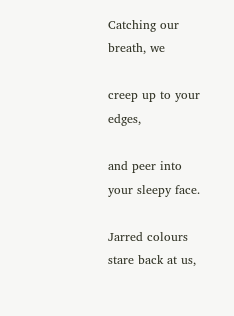Catching our breath, we

creep up to your edges,

and peer into your sleepy face.

Jarred colours stare back at us,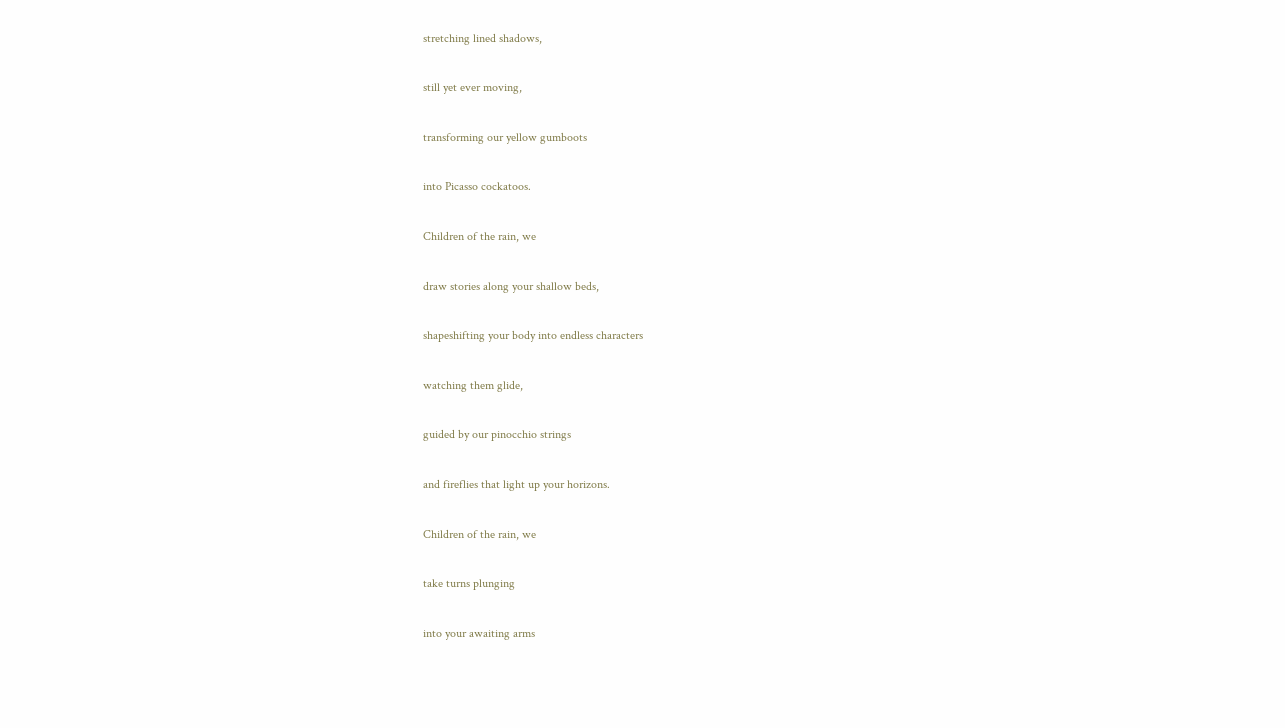stretching lined shadows,

still yet ever moving,

transforming our yellow gumboots

into Picasso cockatoos.

Children of the rain, we

draw stories along your shallow beds,

shapeshifting your body into endless characters

watching them glide,

guided by our pinocchio strings

and fireflies that light up your horizons.

Children of the rain, we

take turns plunging

into your awaiting arms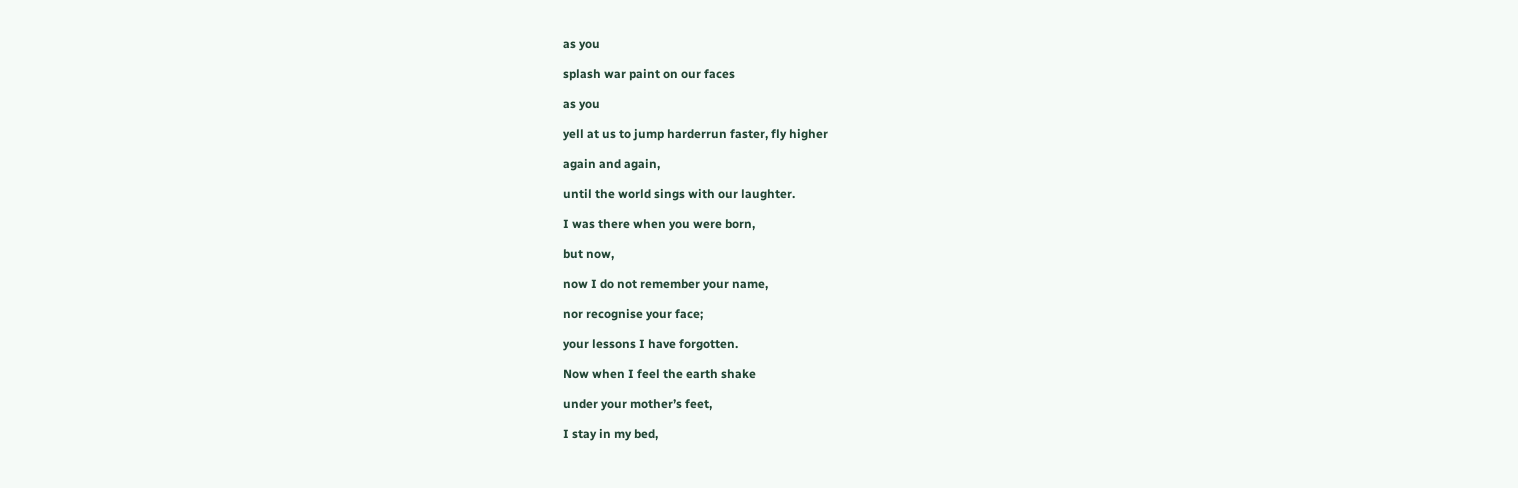as you

splash war paint on our faces

as you

yell at us to jump harderrun faster, fly higher

again and again,

until the world sings with our laughter.

I was there when you were born,

but now,

now I do not remember your name,

nor recognise your face;

your lessons I have forgotten.

Now when I feel the earth shake

under your mother’s feet,

I stay in my bed,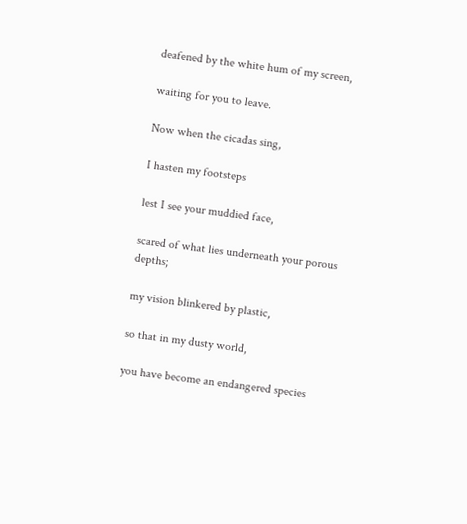deafened by the white hum of my screen,

waiting for you to leave.

Now when the cicadas sing,

I hasten my footsteps

lest I see your muddied face,

scared of what lies underneath your porous depths;

my vision blinkered by plastic,

so that in my dusty world,

you have become an endangered species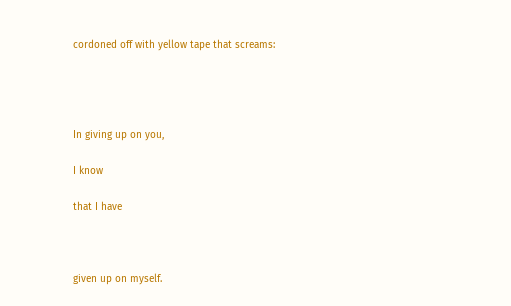cordoned off with yellow tape that screams:




In giving up on you,

I know

that I have



given up on myself.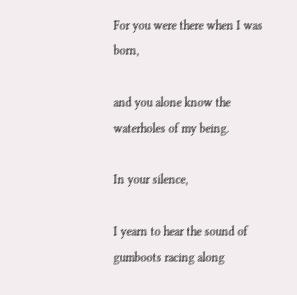For you were there when I was born,

and you alone know the waterholes of my being.

In your silence,

I yearn to hear the sound of gumboots racing along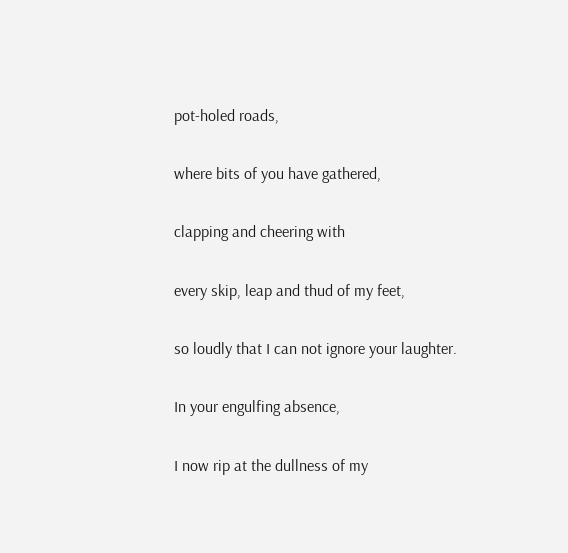pot-holed roads,

where bits of you have gathered,

clapping and cheering with

every skip, leap and thud of my feet,

so loudly that I can not ignore your laughter.

In your engulfing absence,

I now rip at the dullness of my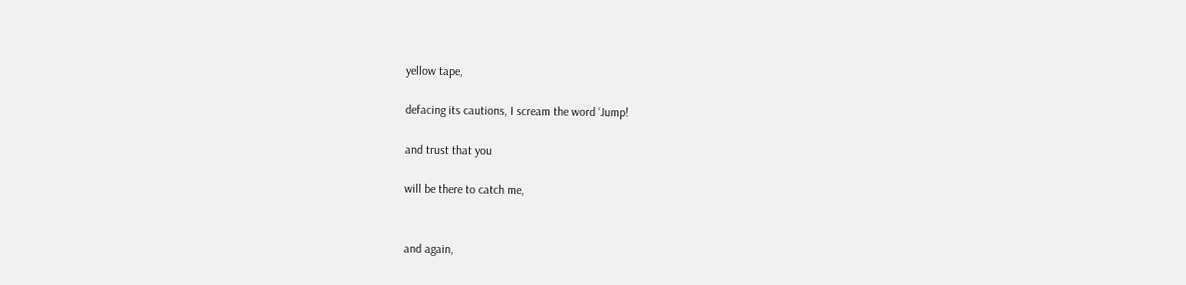yellow tape,

defacing its cautions, I scream the word ‘Jump!

and trust that you

will be there to catch me,


and again,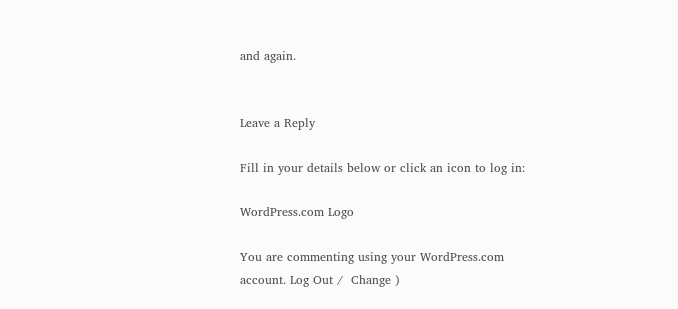and again.


Leave a Reply

Fill in your details below or click an icon to log in:

WordPress.com Logo

You are commenting using your WordPress.com account. Log Out /  Change )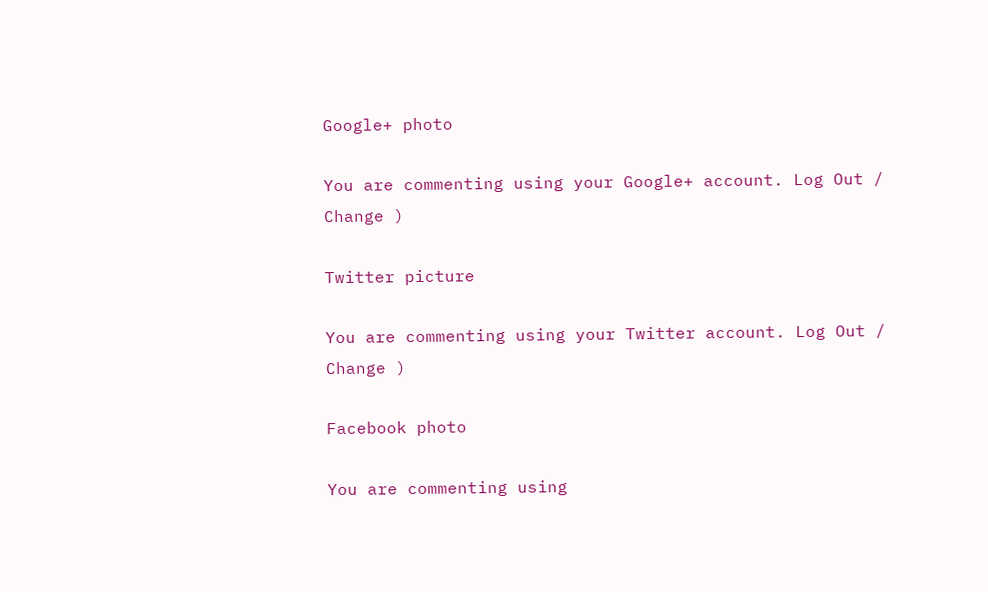Google+ photo

You are commenting using your Google+ account. Log Out /  Change )

Twitter picture

You are commenting using your Twitter account. Log Out /  Change )

Facebook photo

You are commenting using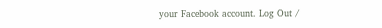your Facebook account. Log Out /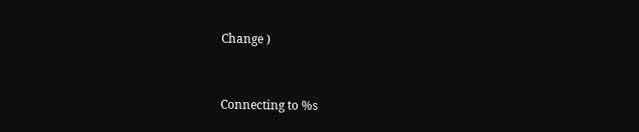Change )


Connecting to %s